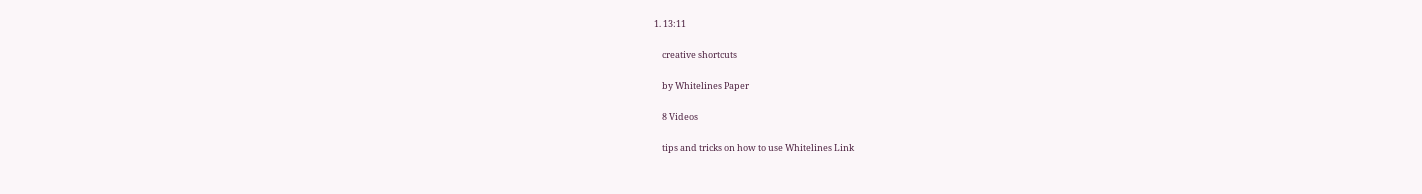1. 13:11

    creative shortcuts

    by Whitelines Paper

    8 Videos

    tips and tricks on how to use Whitelines Link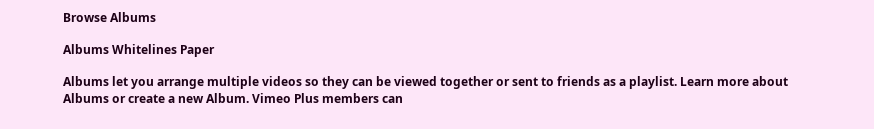Browse Albums

Albums Whitelines Paper

Albums let you arrange multiple videos so they can be viewed together or sent to friends as a playlist. Learn more about Albums or create a new Album. Vimeo Plus members can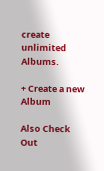create unlimited Albums.

+ Create a new Album

Also Check Out